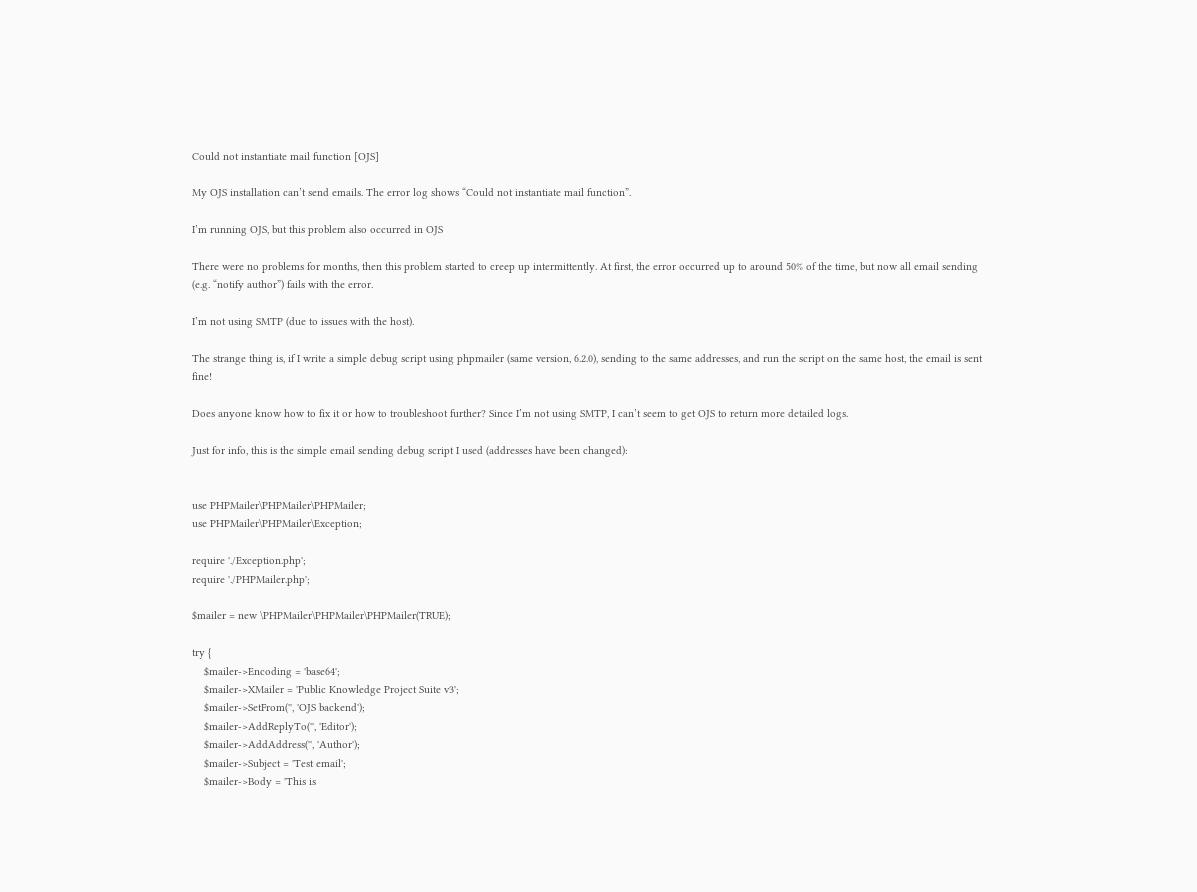Could not instantiate mail function [OJS]

My OJS installation can’t send emails. The error log shows “Could not instantiate mail function”.

I’m running OJS, but this problem also occurred in OJS

There were no problems for months, then this problem started to creep up intermittently. At first, the error occurred up to around 50% of the time, but now all email sending (e.g. “notify author”) fails with the error.

I’m not using SMTP (due to issues with the host).

The strange thing is, if I write a simple debug script using phpmailer (same version, 6.2.0), sending to the same addresses, and run the script on the same host, the email is sent fine!

Does anyone know how to fix it or how to troubleshoot further? Since I’m not using SMTP, I can’t seem to get OJS to return more detailed logs.

Just for info, this is the simple email sending debug script I used (addresses have been changed):


use PHPMailer\PHPMailer\PHPMailer;
use PHPMailer\PHPMailer\Exception;

require './Exception.php';
require './PHPMailer.php';

$mailer = new \PHPMailer\PHPMailer\PHPMailer(TRUE);

try {
    $mailer->Encoding = 'base64';
    $mailer->XMailer = 'Public Knowledge Project Suite v3';
    $mailer->SetFrom('', 'OJS backend');
    $mailer->AddReplyTo('', 'Editor');
    $mailer->AddAddress('', 'Author');
    $mailer->Subject = 'Test email';
    $mailer->Body = 'This is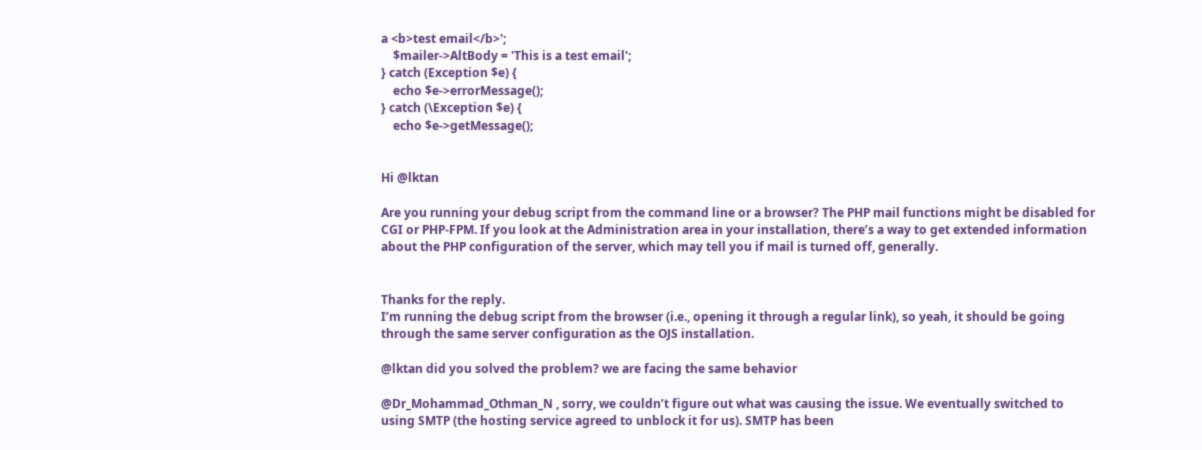a <b>test email</b>';
    $mailer->AltBody = 'This is a test email';
} catch (Exception $e) {
    echo $e->errorMessage();
} catch (\Exception $e) {
    echo $e->getMessage();


Hi @lktan

Are you running your debug script from the command line or a browser? The PHP mail functions might be disabled for CGI or PHP-FPM. If you look at the Administration area in your installation, there’s a way to get extended information about the PHP configuration of the server, which may tell you if mail is turned off, generally.


Thanks for the reply.
I’m running the debug script from the browser (i.e., opening it through a regular link), so yeah, it should be going through the same server configuration as the OJS installation.

@lktan did you solved the problem? we are facing the same behavior

@Dr_Mohammad_Othman_N , sorry, we couldn’t figure out what was causing the issue. We eventually switched to using SMTP (the hosting service agreed to unblock it for us). SMTP has been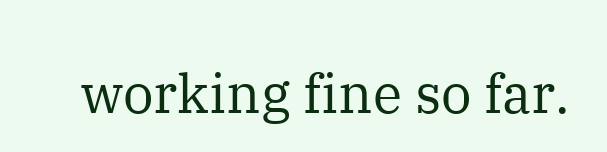working fine so far.